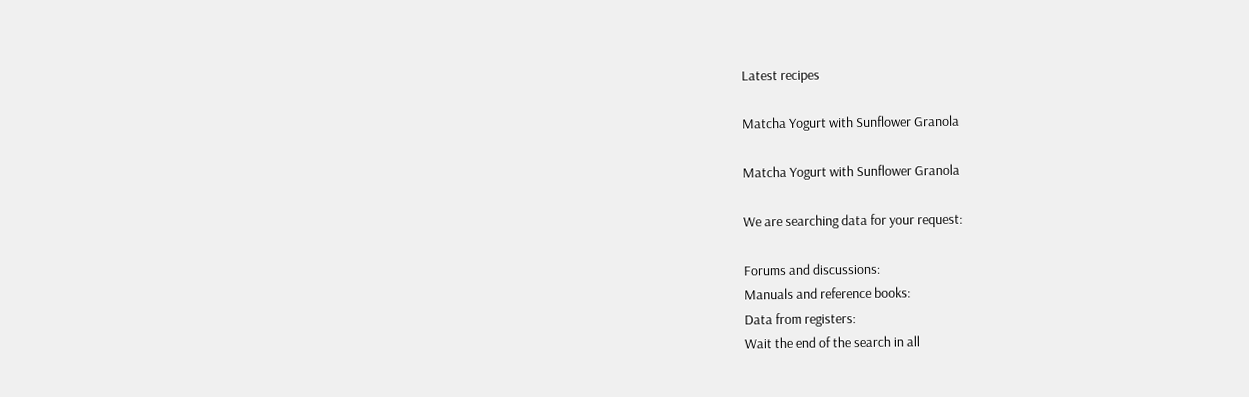Latest recipes

Matcha Yogurt with Sunflower Granola

Matcha Yogurt with Sunflower Granola

We are searching data for your request:

Forums and discussions:
Manuals and reference books:
Data from registers:
Wait the end of the search in all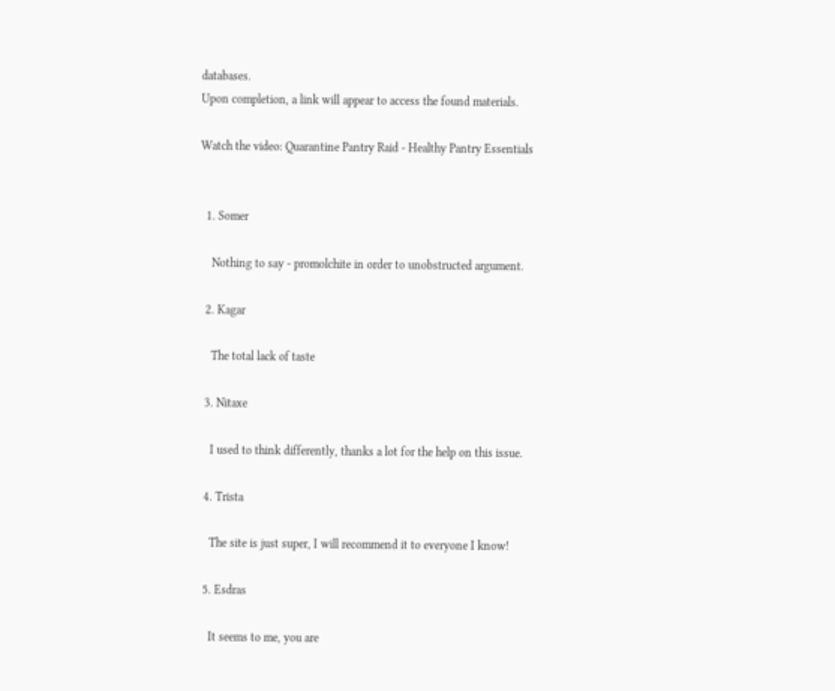databases.
Upon completion, a link will appear to access the found materials.

Watch the video: Quarantine Pantry Raid - Healthy Pantry Essentials


  1. Somer

    Nothing to say - promolchite in order to unobstructed argument.

  2. Kagar

    The total lack of taste

  3. Nitaxe

    I used to think differently, thanks a lot for the help on this issue.

  4. Trista

    The site is just super, I will recommend it to everyone I know!

  5. Esdras

    It seems to me, you are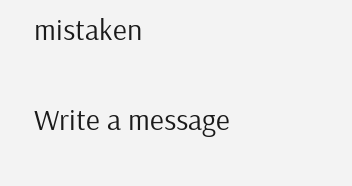mistaken

Write a message